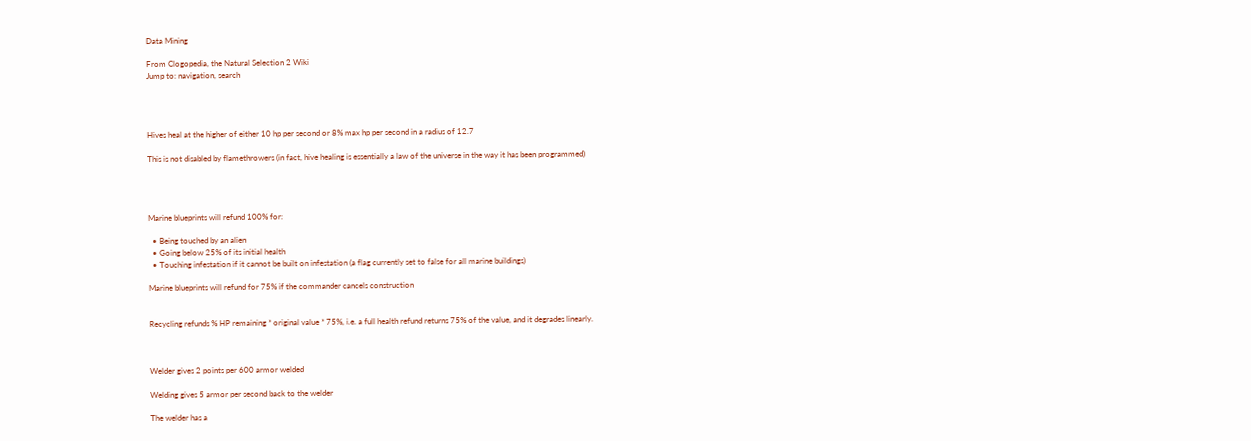Data Mining

From Clogopedia, the Natural Selection 2 Wiki
Jump to: navigation, search




Hives heal at the higher of either 10 hp per second or 8% max hp per second in a radius of 12.7

This is not disabled by flamethrowers (in fact, hive healing is essentially a law of the universe in the way it has been programmed)




Marine blueprints will refund 100% for:

  • Being touched by an alien
  • Going below 25% of its initial health
  • Touching infestation if it cannot be built on infestation (a flag currently set to false for all marine buildings)

Marine blueprints will refund for 75% if the commander cancels construction


Recycling refunds % HP remaining * original value * 75%, i.e. a full health refund returns 75% of the value, and it degrades linearly.



Welder gives 2 points per 600 armor welded

Welding gives 5 armor per second back to the welder

The welder has a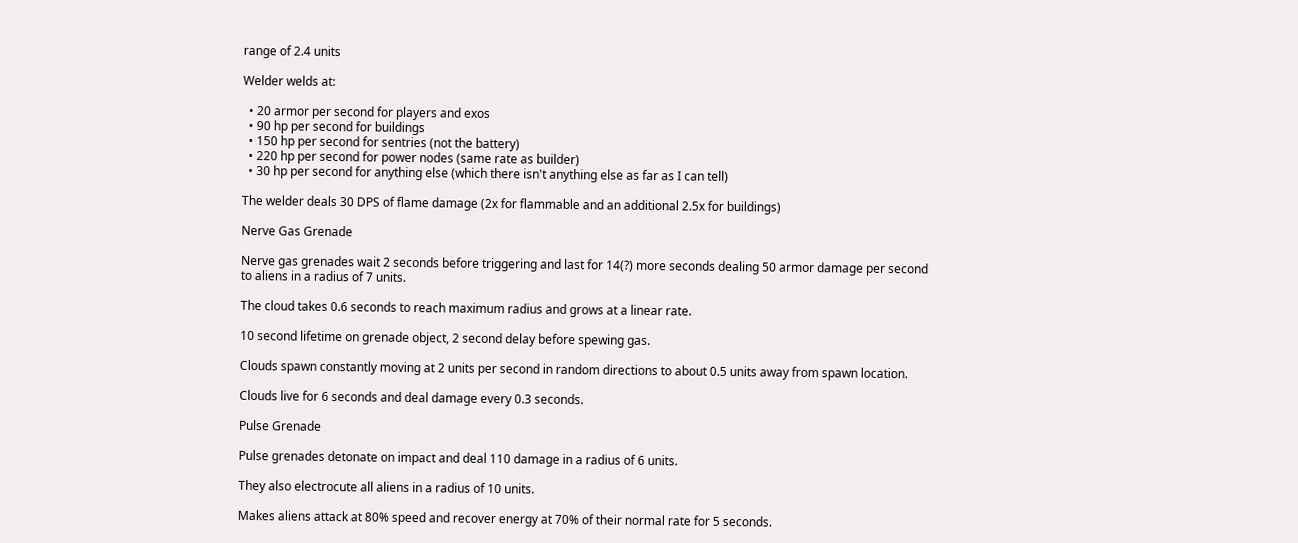range of 2.4 units

Welder welds at:

  • 20 armor per second for players and exos
  • 90 hp per second for buildings
  • 150 hp per second for sentries (not the battery)
  • 220 hp per second for power nodes (same rate as builder)
  • 30 hp per second for anything else (which there isn't anything else as far as I can tell)

The welder deals 30 DPS of flame damage (2x for flammable and an additional 2.5x for buildings)

Nerve Gas Grenade

Nerve gas grenades wait 2 seconds before triggering and last for 14(?) more seconds dealing 50 armor damage per second to aliens in a radius of 7 units.

The cloud takes 0.6 seconds to reach maximum radius and grows at a linear rate.

10 second lifetime on grenade object, 2 second delay before spewing gas.

Clouds spawn constantly moving at 2 units per second in random directions to about 0.5 units away from spawn location.

Clouds live for 6 seconds and deal damage every 0.3 seconds.

Pulse Grenade

Pulse grenades detonate on impact and deal 110 damage in a radius of 6 units.

They also electrocute all aliens in a radius of 10 units.

Makes aliens attack at 80% speed and recover energy at 70% of their normal rate for 5 seconds.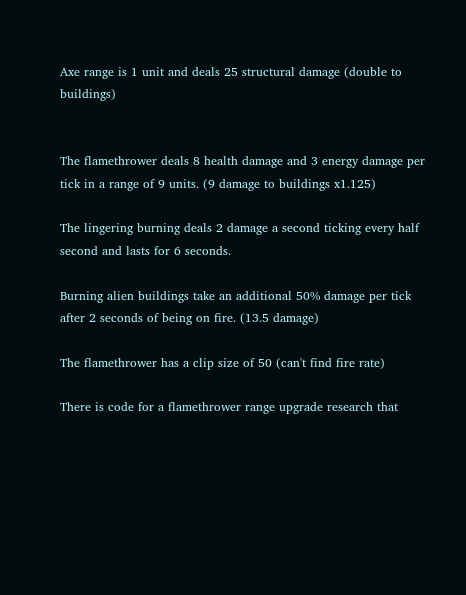Axe range is 1 unit and deals 25 structural damage (double to buildings)


The flamethrower deals 8 health damage and 3 energy damage per tick in a range of 9 units. (9 damage to buildings x1.125)

The lingering burning deals 2 damage a second ticking every half second and lasts for 6 seconds.

Burning alien buildings take an additional 50% damage per tick after 2 seconds of being on fire. (13.5 damage)

The flamethrower has a clip size of 50 (can't find fire rate)

There is code for a flamethrower range upgrade research that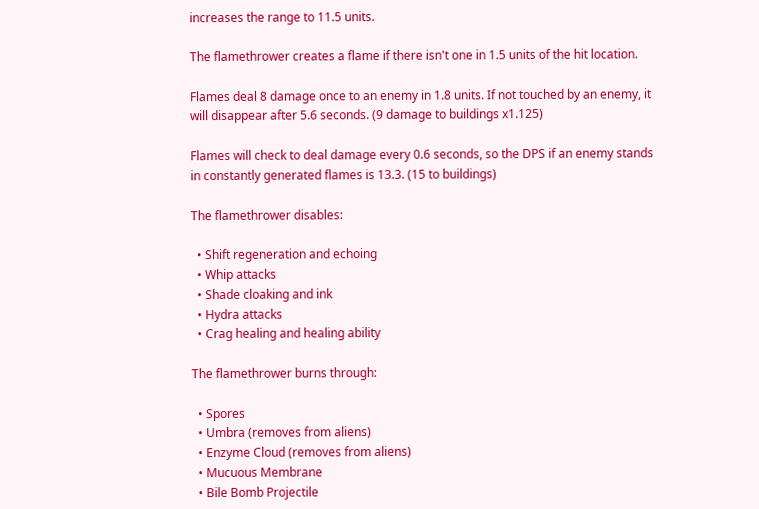increases the range to 11.5 units.

The flamethrower creates a flame if there isn't one in 1.5 units of the hit location.

Flames deal 8 damage once to an enemy in 1.8 units. If not touched by an enemy, it will disappear after 5.6 seconds. (9 damage to buildings x1.125)

Flames will check to deal damage every 0.6 seconds, so the DPS if an enemy stands in constantly generated flames is 13.3. (15 to buildings)

The flamethrower disables:

  • Shift regeneration and echoing
  • Whip attacks
  • Shade cloaking and ink
  • Hydra attacks
  • Crag healing and healing ability

The flamethrower burns through:

  • Spores
  • Umbra (removes from aliens)
  • Enzyme Cloud (removes from aliens)
  • Mucuous Membrane
  • Bile Bomb Projectile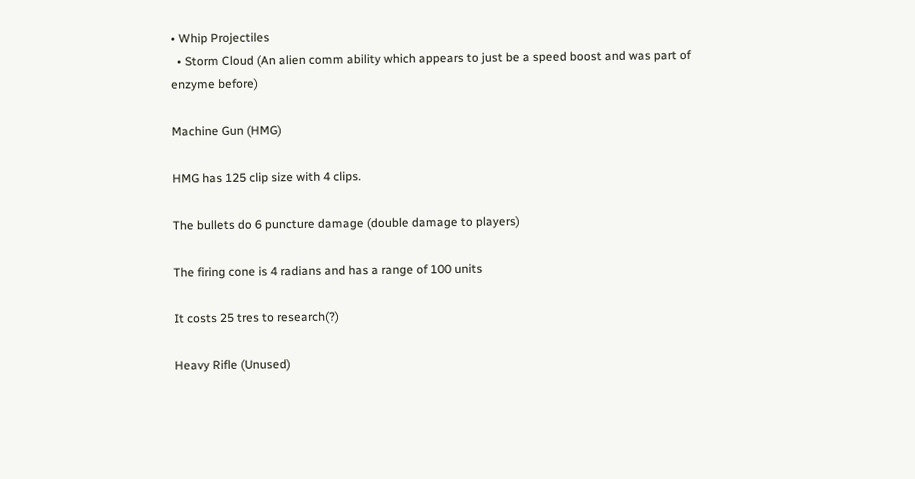• Whip Projectiles
  • Storm Cloud (An alien comm ability which appears to just be a speed boost and was part of enzyme before)

Machine Gun (HMG)

HMG has 125 clip size with 4 clips.

The bullets do 6 puncture damage (double damage to players)

The firing cone is 4 radians and has a range of 100 units

It costs 25 tres to research(?)

Heavy Rifle (Unused)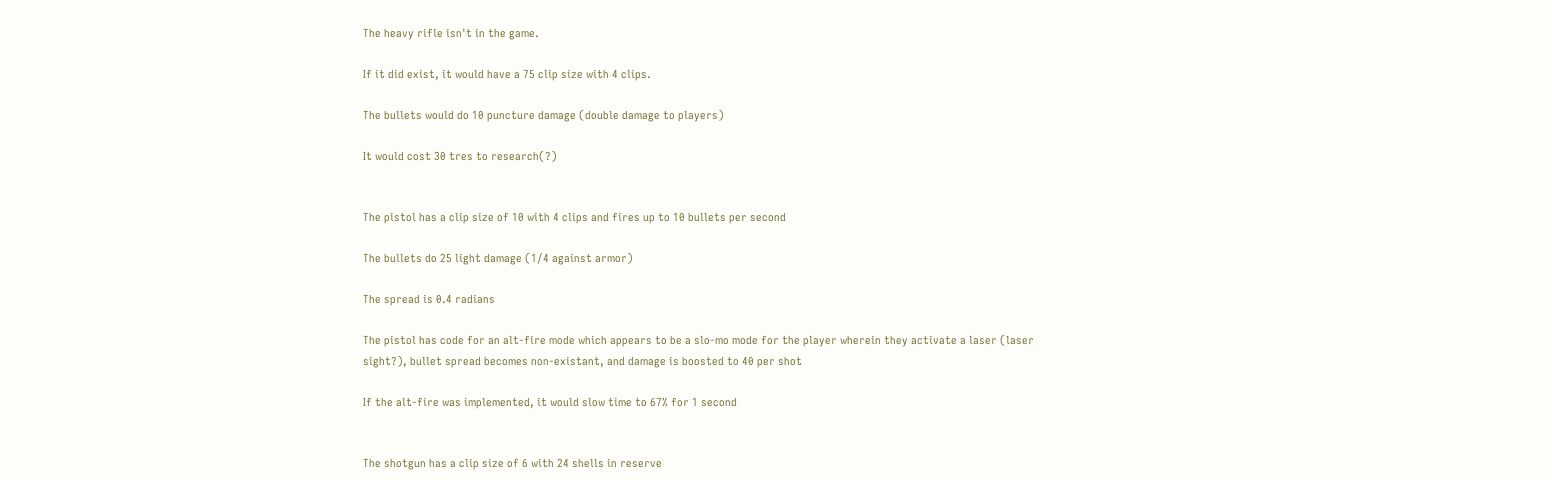The heavy rifle isn't in the game.

If it did exist, it would have a 75 clip size with 4 clips.

The bullets would do 10 puncture damage (double damage to players)

It would cost 30 tres to research(?)


The pistol has a clip size of 10 with 4 clips and fires up to 10 bullets per second

The bullets do 25 light damage (1/4 against armor)

The spread is 0.4 radians

The pistol has code for an alt-fire mode which appears to be a slo-mo mode for the player wherein they activate a laser (laser sight?), bullet spread becomes non-existant, and damage is boosted to 40 per shot

If the alt-fire was implemented, it would slow time to 67% for 1 second


The shotgun has a clip size of 6 with 24 shells in reserve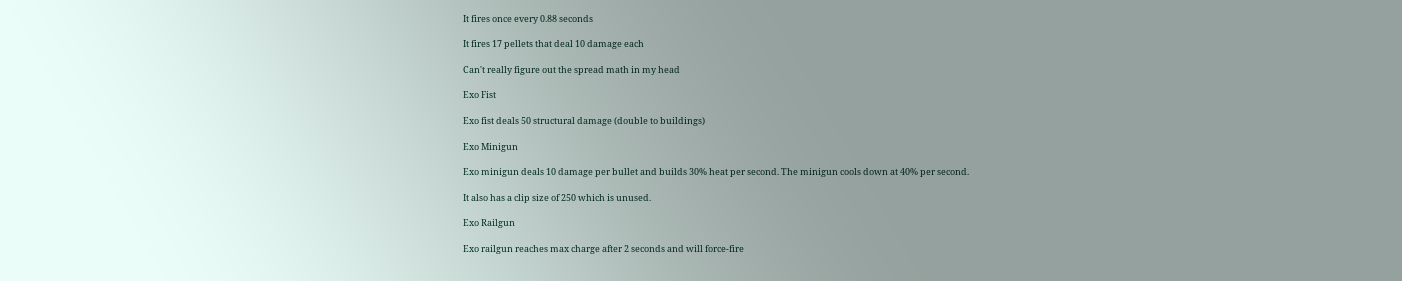It fires once every 0.88 seconds

It fires 17 pellets that deal 10 damage each

Can't really figure out the spread math in my head

Exo Fist

Exo fist deals 50 structural damage (double to buildings)

Exo Minigun

Exo minigun deals 10 damage per bullet and builds 30% heat per second. The minigun cools down at 40% per second.

It also has a clip size of 250 which is unused.

Exo Railgun

Exo railgun reaches max charge after 2 seconds and will force-fire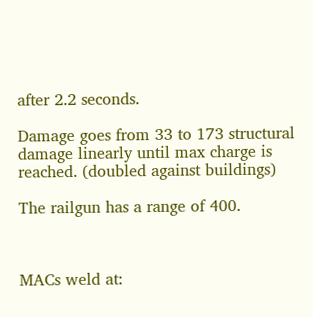after 2.2 seconds.

Damage goes from 33 to 173 structural damage linearly until max charge is reached. (doubled against buildings)

The railgun has a range of 400.



MACs weld at: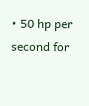• 50 hp per second for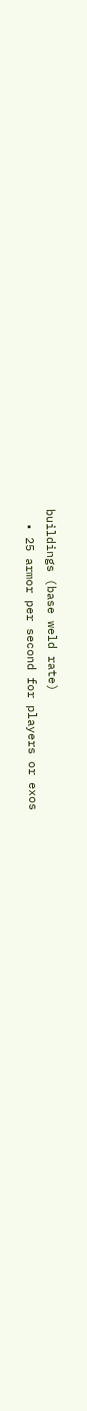buildings (base weld rate)
  • 25 armor per second for players or exos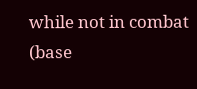while not in combat (base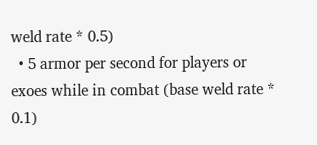weld rate * 0.5)
  • 5 armor per second for players or exoes while in combat (base weld rate * 0.1)